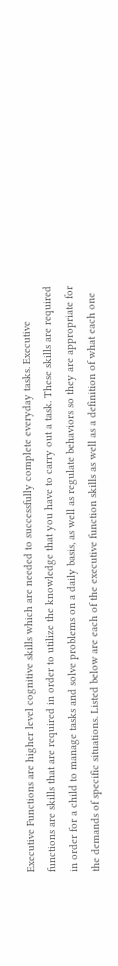Executive Functions are higher level cognitive skills which are needed to successfully complete everyday tasks. Executive functions are skills that are required in order to utilize the knowledge that you have to carry out a task. These skills are required in order for a child to manage tasks and solve problems on a daily basis, as well as regulate behaviors so they are appropriate for the demands of specific situations. Listed below are each of the executive function skills as well as a definition of what each one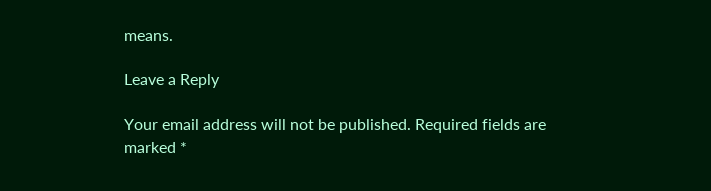means.

Leave a Reply

Your email address will not be published. Required fields are marked *